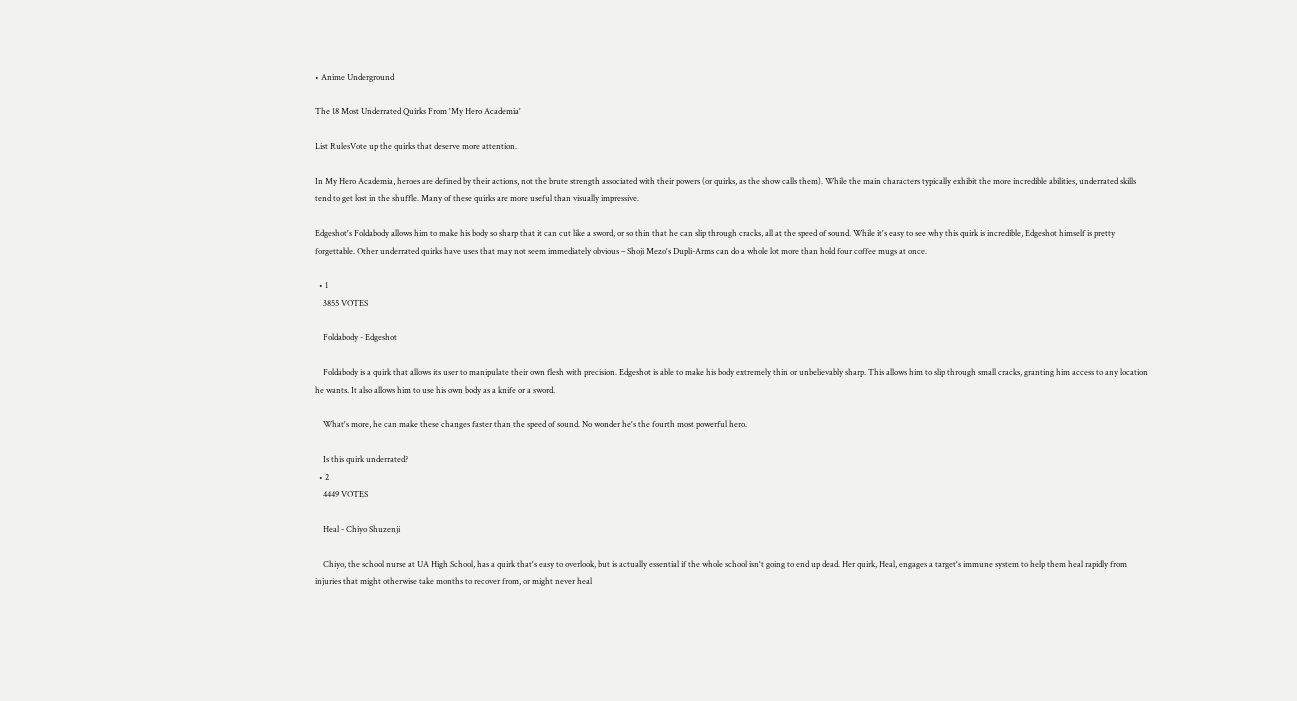• Anime Underground

The 18 Most Underrated Quirks From 'My Hero Academia'

List RulesVote up the quirks that deserve more attention.

In My Hero Academia, heroes are defined by their actions, not the brute strength associated with their powers (or quirks, as the show calls them). While the main characters typically exhibit the more incredible abilities, underrated skills tend to get lost in the shuffle. Many of these quirks are more useful than visually impressive.

Edgeshot's Foldabody allows him to make his body so sharp that it can cut like a sword, or so thin that he can slip through cracks, all at the speed of sound. While it's easy to see why this quirk is incredible, Edgeshot himself is pretty forgettable. Other underrated quirks have uses that may not seem immediately obvious – Shoji Mezo's Dupli-Arms can do a whole lot more than hold four coffee mugs at once.

  • 1
    3855 VOTES

    Foldabody - Edgeshot

    Foldabody is a quirk that allows its user to manipulate their own flesh with precision. Edgeshot is able to make his body extremely thin or unbelievably sharp. This allows him to slip through small cracks, granting him access to any location he wants. It also allows him to use his own body as a knife or a sword.

    What's more, he can make these changes faster than the speed of sound. No wonder he's the fourth most powerful hero.

    Is this quirk underrated?
  • 2
    4449 VOTES

    Heal - Chiyo Shuzenji

    Chiyo, the school nurse at UA High School, has a quirk that's easy to overlook, but is actually essential if the whole school isn't going to end up dead. Her quirk, Heal, engages a target's immune system to help them heal rapidly from injuries that might otherwise take months to recover from, or might never heal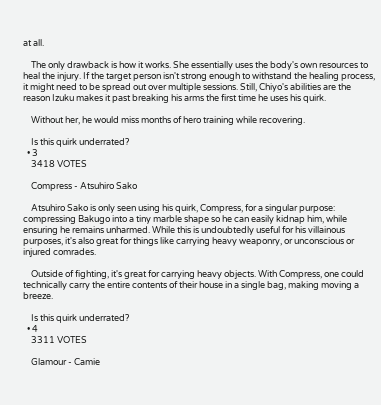at all.

    The only drawback is how it works. She essentially uses the body's own resources to heal the injury. If the target person isn't strong enough to withstand the healing process, it might need to be spread out over multiple sessions. Still, Chiyo's abilities are the reason Izuku makes it past breaking his arms the first time he uses his quirk.

    Without her, he would miss months of hero training while recovering.

    Is this quirk underrated?
  • 3
    3418 VOTES

    Compress - Atsuhiro Sako

    Atsuhiro Sako is only seen using his quirk, Compress, for a singular purpose: compressing Bakugo into a tiny marble shape so he can easily kidnap him, while ensuring he remains unharmed. While this is undoubtedly useful for his villainous purposes, it's also great for things like carrying heavy weaponry, or unconscious or injured comrades.

    Outside of fighting, it's great for carrying heavy objects. With Compress, one could technically carry the entire contents of their house in a single bag, making moving a breeze.

    Is this quirk underrated?
  • 4
    3311 VOTES

    Glamour - Camie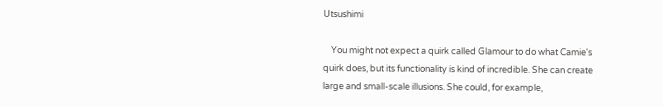Utsushimi

    You might not expect a quirk called Glamour to do what Camie's quirk does, but its functionality is kind of incredible. She can create large and small-scale illusions. She could, for example,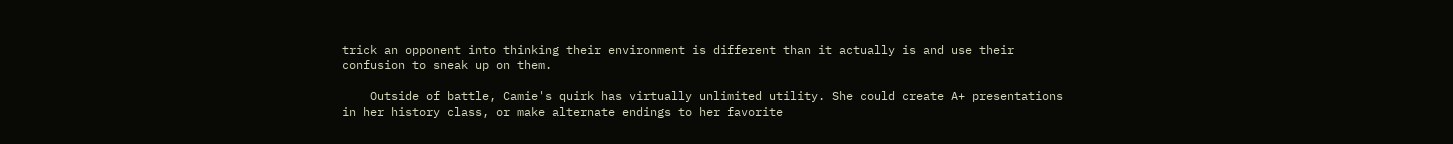trick an opponent into thinking their environment is different than it actually is and use their confusion to sneak up on them.

    Outside of battle, Camie's quirk has virtually unlimited utility. She could create A+ presentations in her history class, or make alternate endings to her favorite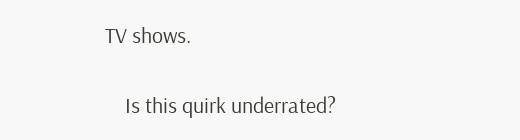TV shows.

    Is this quirk underrated?